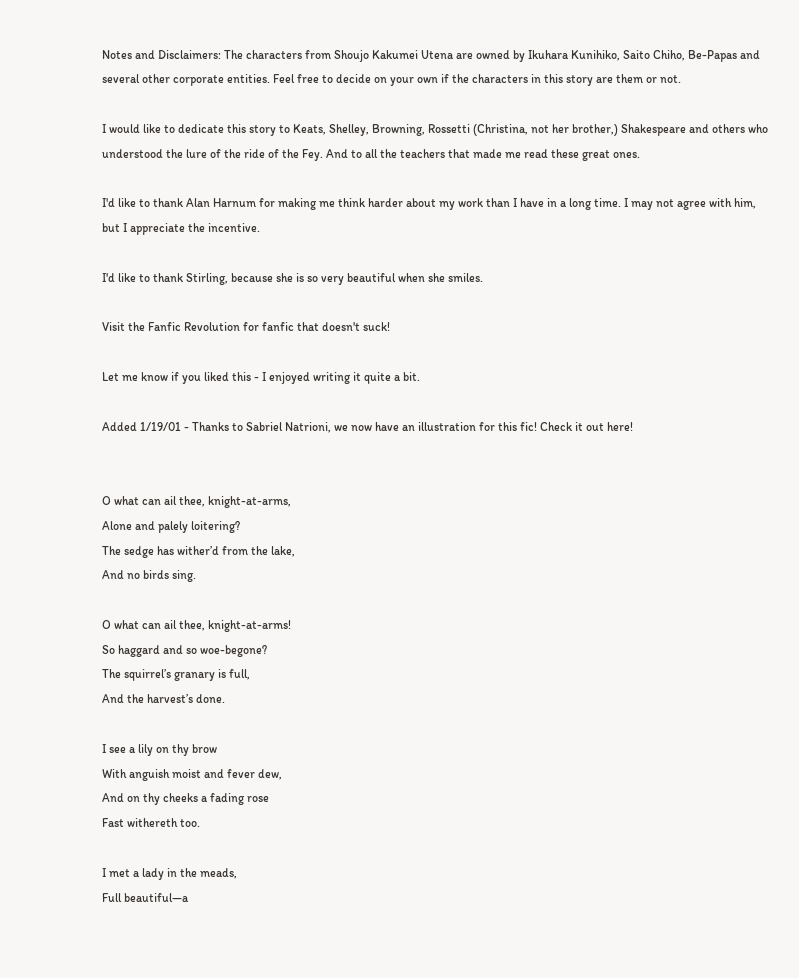Notes and Disclaimers: The characters from Shoujo Kakumei Utena are owned by Ikuhara Kunihiko, Saito Chiho, Be-Papas and several other corporate entities. Feel free to decide on your own if the characters in this story are them or not.

I would like to dedicate this story to Keats, Shelley, Browning, Rossetti (Christina, not her brother,) Shakespeare and others who understood the lure of the ride of the Fey. And to all the teachers that made me read these great ones.

I'd like to thank Alan Harnum for making me think harder about my work than I have in a long time. I may not agree with him, but I appreciate the incentive.

I'd like to thank Stirling, because she is so very beautiful when she smiles.

Visit the Fanfic Revolution for fanfic that doesn't suck!

Let me know if you liked this - I enjoyed writing it quite a bit.

Added 1/19/01 - Thanks to Sabriel Natrioni, we now have an illustration for this fic! Check it out here!


O what can ail thee, knight-at-arms,
Alone and palely loitering?
The sedge has wither’d from the lake,
And no birds sing.

O what can ail thee, knight-at-arms!
So haggard and so woe-begone?
The squirrel’s granary is full,
And the harvest’s done.

I see a lily on thy brow
With anguish moist and fever dew,
And on thy cheeks a fading rose
Fast withereth too.

I met a lady in the meads,
Full beautiful—a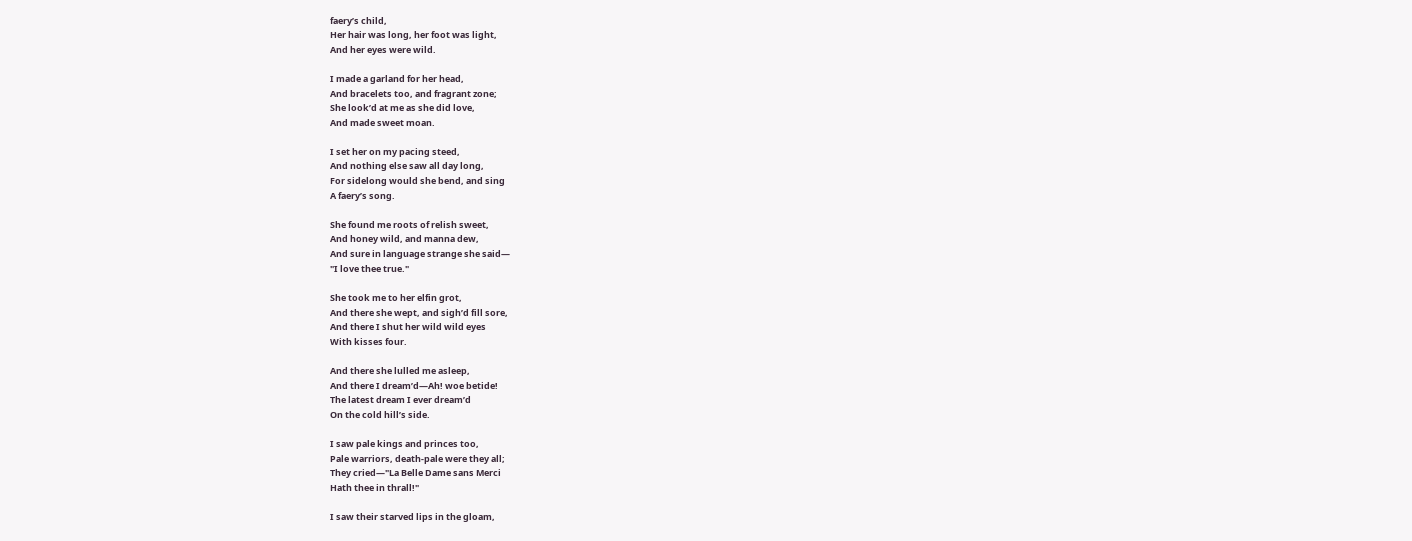faery’s child,
Her hair was long, her foot was light,
And her eyes were wild.

I made a garland for her head,
And bracelets too, and fragrant zone;
She look’d at me as she did love,
And made sweet moan.

I set her on my pacing steed,
And nothing else saw all day long,
For sidelong would she bend, and sing
A faery’s song.

She found me roots of relish sweet,
And honey wild, and manna dew,
And sure in language strange she said—
"I love thee true."

She took me to her elfin grot,
And there she wept, and sigh’d fill sore,
And there I shut her wild wild eyes
With kisses four.

And there she lulled me asleep,
And there I dream’d—Ah! woe betide!
The latest dream I ever dream’d
On the cold hill’s side.

I saw pale kings and princes too,
Pale warriors, death-pale were they all;
They cried—"La Belle Dame sans Merci
Hath thee in thrall!"

I saw their starved lips in the gloam,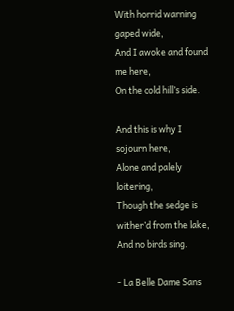With horrid warning gaped wide,
And I awoke and found me here,
On the cold hill’s side.

And this is why I sojourn here,
Alone and palely loitering,
Though the sedge is wither’d from the lake,
And no birds sing.

- La Belle Dame Sans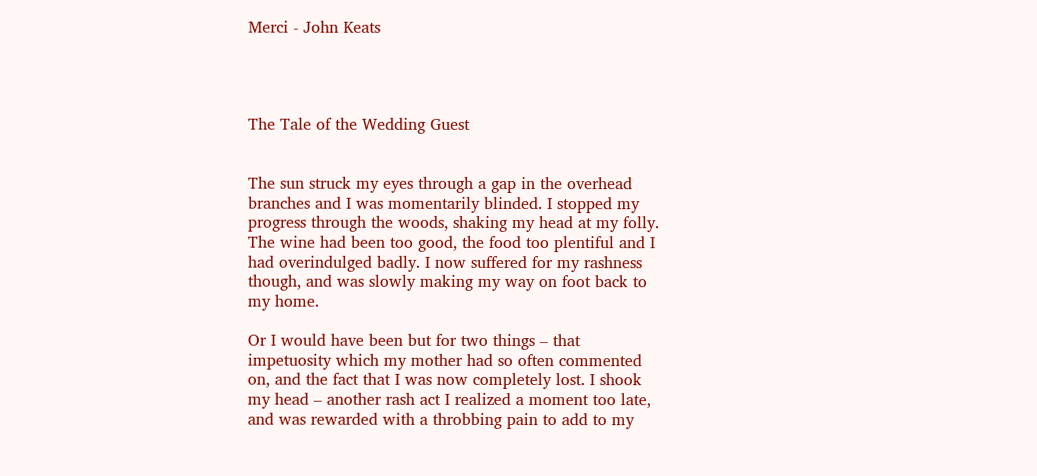Merci - John Keats




The Tale of the Wedding Guest


The sun struck my eyes through a gap in the overhead branches and I was momentarily blinded. I stopped my progress through the woods, shaking my head at my folly. The wine had been too good, the food too plentiful and I had overindulged badly. I now suffered for my rashness though, and was slowly making my way on foot back to my home.

Or I would have been but for two things – that impetuosity which my mother had so often commented on, and the fact that I was now completely lost. I shook my head – another rash act I realized a moment too late, and was rewarded with a throbbing pain to add to my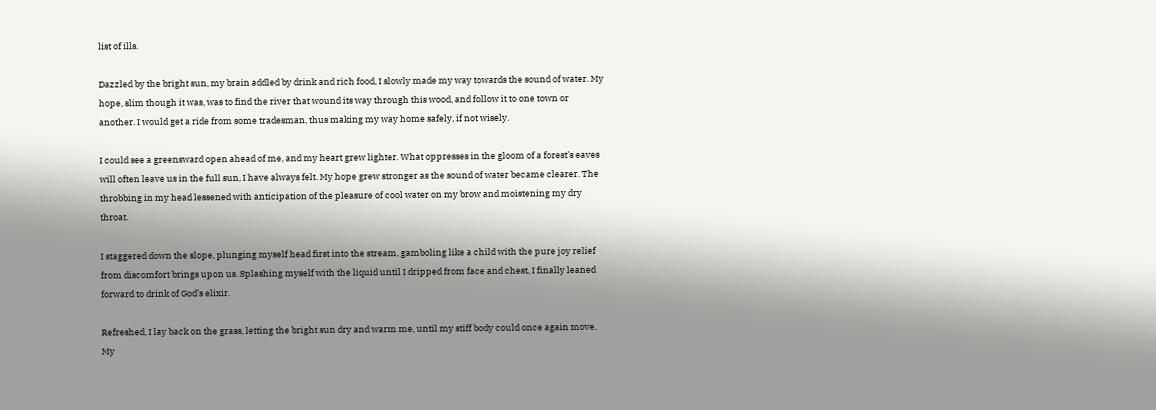list of ills.

Dazzled by the bright sun, my brain addled by drink and rich food, I slowly made my way towards the sound of water. My hope, slim though it was, was to find the river that wound its way through this wood, and follow it to one town or another. I would get a ride from some tradesman, thus making my way home safely, if not wisely.

I could see a greensward open ahead of me, and my heart grew lighter. What oppresses in the gloom of a forest’s eaves will often leave us in the full sun, I have always felt. My hope grew stronger as the sound of water became clearer. The throbbing in my head lessened with anticipation of the pleasure of cool water on my brow and moistening my dry throat.

I staggered down the slope, plunging myself head first into the stream, gamboling like a child with the pure joy relief from discomfort brings upon us. Splashing myself with the liquid until I dripped from face and chest, I finally leaned forward to drink of God’s elixir.

Refreshed, I lay back on the grass, letting the bright sun dry and warm me, until my stiff body could once again move. My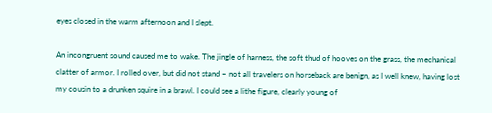eyes closed in the warm afternoon and I slept.

An incongruent sound caused me to wake. The jingle of harness, the soft thud of hooves on the grass, the mechanical clatter of armor. I rolled over, but did not stand – not all travelers on horseback are benign, as I well knew, having lost my cousin to a drunken squire in a brawl. I could see a lithe figure, clearly young of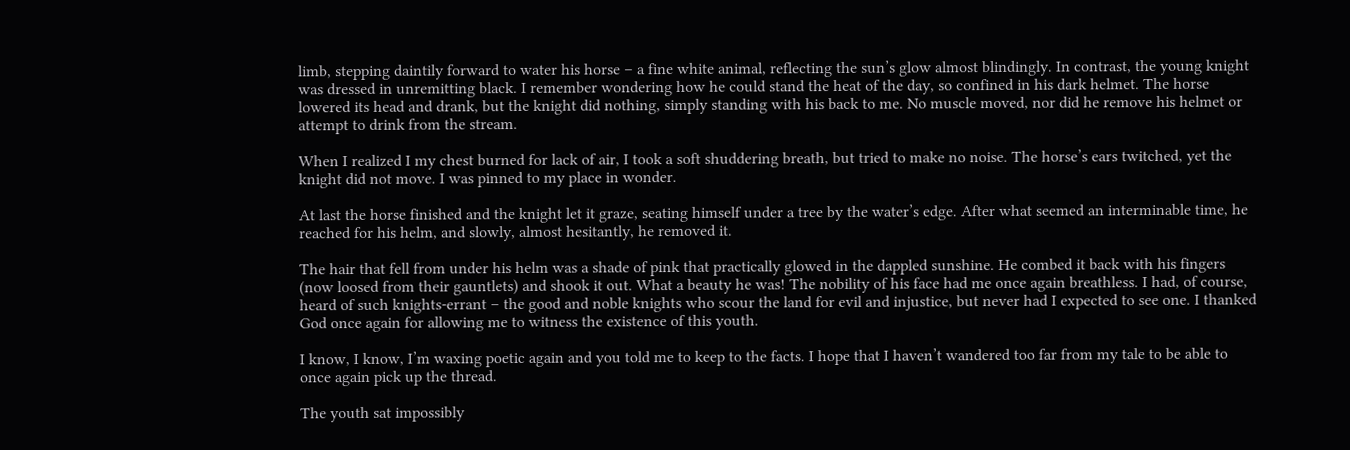limb, stepping daintily forward to water his horse – a fine white animal, reflecting the sun’s glow almost blindingly. In contrast, the young knight was dressed in unremitting black. I remember wondering how he could stand the heat of the day, so confined in his dark helmet. The horse lowered its head and drank, but the knight did nothing, simply standing with his back to me. No muscle moved, nor did he remove his helmet or attempt to drink from the stream.

When I realized I my chest burned for lack of air, I took a soft shuddering breath, but tried to make no noise. The horse’s ears twitched, yet the knight did not move. I was pinned to my place in wonder.

At last the horse finished and the knight let it graze, seating himself under a tree by the water’s edge. After what seemed an interminable time, he reached for his helm, and slowly, almost hesitantly, he removed it.

The hair that fell from under his helm was a shade of pink that practically glowed in the dappled sunshine. He combed it back with his fingers (now loosed from their gauntlets) and shook it out. What a beauty he was! The nobility of his face had me once again breathless. I had, of course, heard of such knights-errant – the good and noble knights who scour the land for evil and injustice, but never had I expected to see one. I thanked God once again for allowing me to witness the existence of this youth.

I know, I know, I’m waxing poetic again and you told me to keep to the facts. I hope that I haven’t wandered too far from my tale to be able to once again pick up the thread.

The youth sat impossibly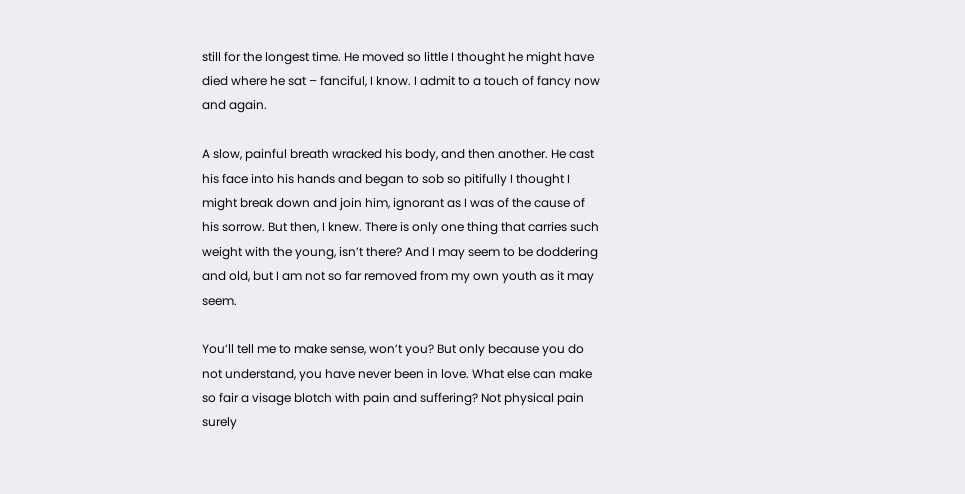still for the longest time. He moved so little I thought he might have died where he sat – fanciful, I know. I admit to a touch of fancy now and again.

A slow, painful breath wracked his body, and then another. He cast his face into his hands and began to sob so pitifully I thought I might break down and join him, ignorant as I was of the cause of his sorrow. But then, I knew. There is only one thing that carries such weight with the young, isn’t there? And I may seem to be doddering and old, but I am not so far removed from my own youth as it may seem.

You’ll tell me to make sense, won’t you? But only because you do not understand, you have never been in love. What else can make so fair a visage blotch with pain and suffering? Not physical pain surely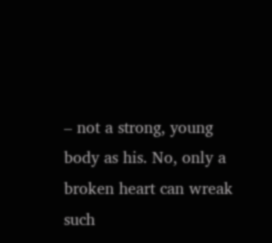– not a strong, young body as his. No, only a broken heart can wreak such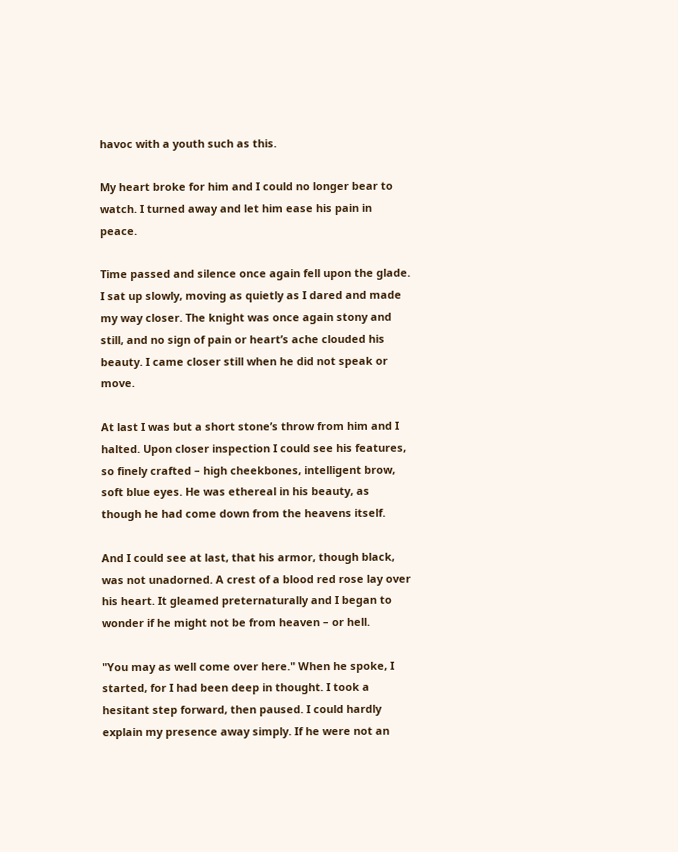havoc with a youth such as this.

My heart broke for him and I could no longer bear to watch. I turned away and let him ease his pain in peace.

Time passed and silence once again fell upon the glade. I sat up slowly, moving as quietly as I dared and made my way closer. The knight was once again stony and still, and no sign of pain or heart’s ache clouded his beauty. I came closer still when he did not speak or move.

At last I was but a short stone’s throw from him and I halted. Upon closer inspection I could see his features, so finely crafted – high cheekbones, intelligent brow, soft blue eyes. He was ethereal in his beauty, as though he had come down from the heavens itself.

And I could see at last, that his armor, though black, was not unadorned. A crest of a blood red rose lay over his heart. It gleamed preternaturally and I began to wonder if he might not be from heaven – or hell.

"You may as well come over here." When he spoke, I started, for I had been deep in thought. I took a hesitant step forward, then paused. I could hardly explain my presence away simply. If he were not an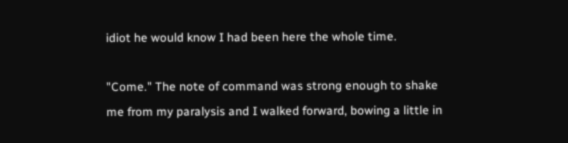idiot he would know I had been here the whole time.

"Come." The note of command was strong enough to shake me from my paralysis and I walked forward, bowing a little in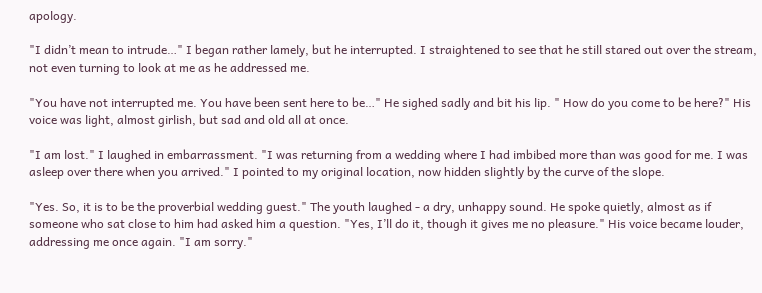apology.

"I didn’t mean to intrude…" I began rather lamely, but he interrupted. I straightened to see that he still stared out over the stream, not even turning to look at me as he addressed me.

"You have not interrupted me. You have been sent here to be…" He sighed sadly and bit his lip. " How do you come to be here?" His voice was light, almost girlish, but sad and old all at once.

"I am lost." I laughed in embarrassment. "I was returning from a wedding where I had imbibed more than was good for me. I was asleep over there when you arrived." I pointed to my original location, now hidden slightly by the curve of the slope.

"Yes. So, it is to be the proverbial wedding guest." The youth laughed - a dry, unhappy sound. He spoke quietly, almost as if someone who sat close to him had asked him a question. "Yes, I’ll do it, though it gives me no pleasure." His voice became louder, addressing me once again. "I am sorry."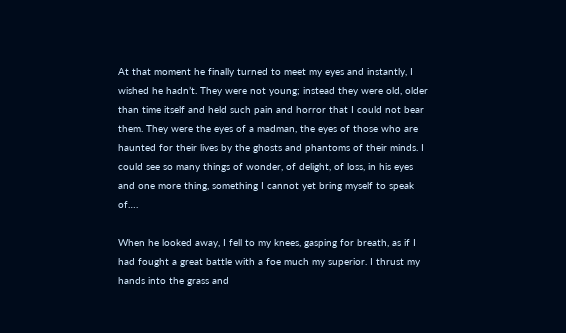At that moment he finally turned to meet my eyes and instantly, I wished he hadn’t. They were not young; instead they were old, older than time itself and held such pain and horror that I could not bear them. They were the eyes of a madman, the eyes of those who are haunted for their lives by the ghosts and phantoms of their minds. I could see so many things of wonder, of delight, of loss, in his eyes and one more thing, something I cannot yet bring myself to speak of….

When he looked away, I fell to my knees, gasping for breath, as if I had fought a great battle with a foe much my superior. I thrust my hands into the grass and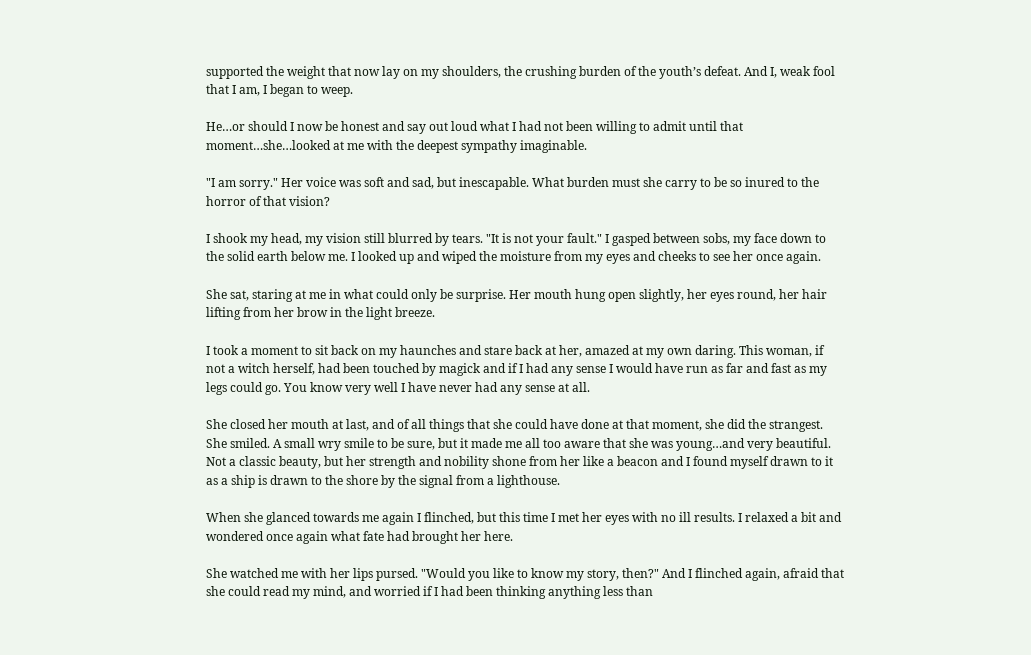supported the weight that now lay on my shoulders, the crushing burden of the youth’s defeat. And I, weak fool that I am, I began to weep.

He…or should I now be honest and say out loud what I had not been willing to admit until that moment…she…looked at me with the deepest sympathy imaginable.

"I am sorry." Her voice was soft and sad, but inescapable. What burden must she carry to be so inured to the horror of that vision?

I shook my head, my vision still blurred by tears. "It is not your fault." I gasped between sobs, my face down to the solid earth below me. I looked up and wiped the moisture from my eyes and cheeks to see her once again.

She sat, staring at me in what could only be surprise. Her mouth hung open slightly, her eyes round, her hair lifting from her brow in the light breeze.

I took a moment to sit back on my haunches and stare back at her, amazed at my own daring. This woman, if not a witch herself, had been touched by magick and if I had any sense I would have run as far and fast as my legs could go. You know very well I have never had any sense at all.

She closed her mouth at last, and of all things that she could have done at that moment, she did the strangest. She smiled. A small wry smile to be sure, but it made me all too aware that she was young…and very beautiful. Not a classic beauty, but her strength and nobility shone from her like a beacon and I found myself drawn to it as a ship is drawn to the shore by the signal from a lighthouse.

When she glanced towards me again I flinched, but this time I met her eyes with no ill results. I relaxed a bit and wondered once again what fate had brought her here.

She watched me with her lips pursed. "Would you like to know my story, then?" And I flinched again, afraid that she could read my mind, and worried if I had been thinking anything less than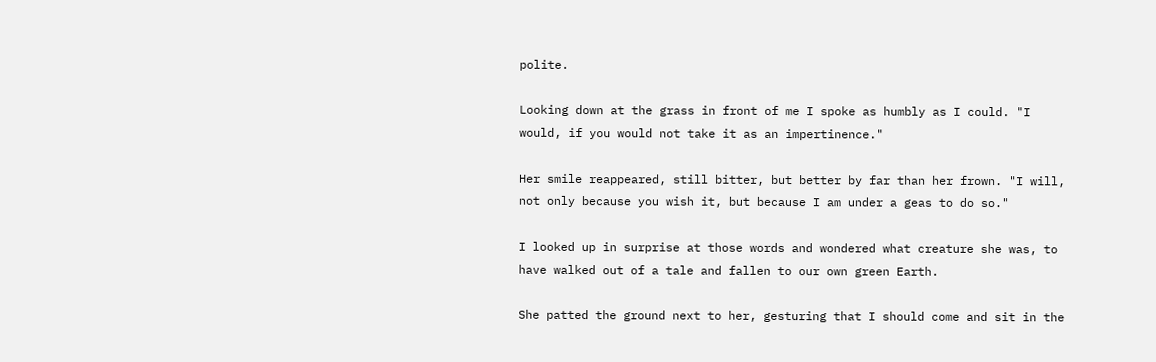polite.

Looking down at the grass in front of me I spoke as humbly as I could. "I would, if you would not take it as an impertinence."

Her smile reappeared, still bitter, but better by far than her frown. "I will, not only because you wish it, but because I am under a geas to do so."

I looked up in surprise at those words and wondered what creature she was, to have walked out of a tale and fallen to our own green Earth.

She patted the ground next to her, gesturing that I should come and sit in the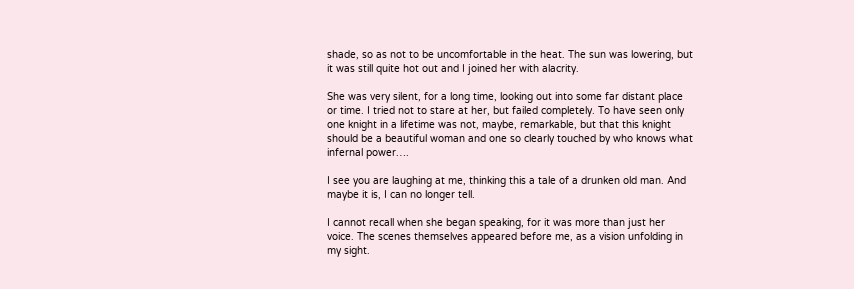shade, so as not to be uncomfortable in the heat. The sun was lowering, but it was still quite hot out and I joined her with alacrity.

She was very silent, for a long time, looking out into some far distant place or time. I tried not to stare at her, but failed completely. To have seen only one knight in a lifetime was not, maybe, remarkable, but that this knight should be a beautiful woman and one so clearly touched by who knows what infernal power….

I see you are laughing at me, thinking this a tale of a drunken old man. And maybe it is, I can no longer tell.

I cannot recall when she began speaking, for it was more than just her voice. The scenes themselves appeared before me, as a vision unfolding in my sight.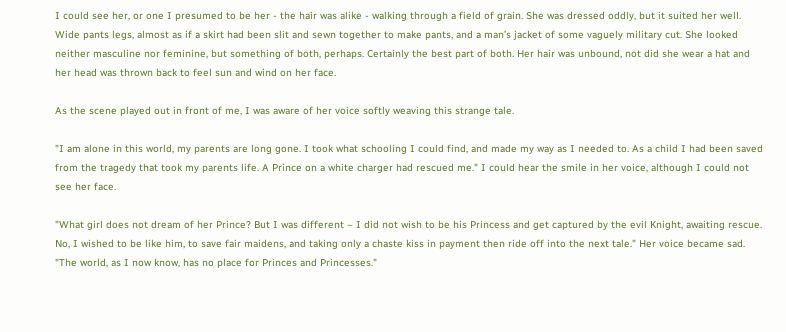I could see her, or one I presumed to be her - the hair was alike - walking through a field of grain. She was dressed oddly, but it suited her well. Wide pants legs, almost as if a skirt had been slit and sewn together to make pants, and a man’s jacket of some vaguely military cut. She looked neither masculine nor feminine, but something of both, perhaps. Certainly the best part of both. Her hair was unbound, not did she wear a hat and her head was thrown back to feel sun and wind on her face.

As the scene played out in front of me, I was aware of her voice softly weaving this strange tale.

"I am alone in this world, my parents are long gone. I took what schooling I could find, and made my way as I needed to. As a child I had been saved from the tragedy that took my parents life. A Prince on a white charger had rescued me." I could hear the smile in her voice, although I could not see her face.

"What girl does not dream of her Prince? But I was different – I did not wish to be his Princess and get captured by the evil Knight, awaiting rescue. No, I wished to be like him, to save fair maidens, and taking only a chaste kiss in payment then ride off into the next tale." Her voice became sad. "The world, as I now know, has no place for Princes and Princesses."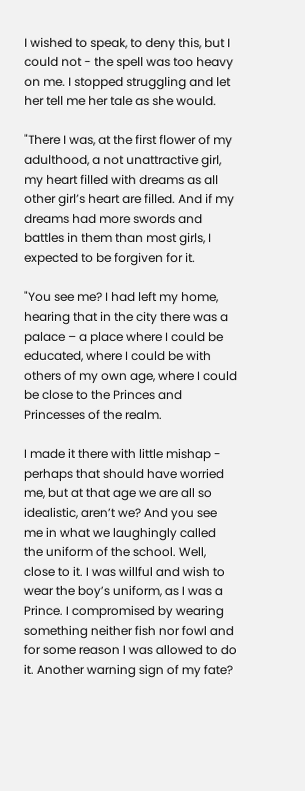I wished to speak, to deny this, but I could not - the spell was too heavy on me. I stopped struggling and let her tell me her tale as she would.

"There I was, at the first flower of my adulthood, a not unattractive girl, my heart filled with dreams as all other girl’s heart are filled. And if my dreams had more swords and battles in them than most girls, I expected to be forgiven for it.

"You see me? I had left my home, hearing that in the city there was a palace – a place where I could be educated, where I could be with others of my own age, where I could be close to the Princes and Princesses of the realm.

I made it there with little mishap - perhaps that should have worried me, but at that age we are all so idealistic, aren’t we? And you see me in what we laughingly called the uniform of the school. Well, close to it. I was willful and wish to wear the boy’s uniform, as I was a Prince. I compromised by wearing something neither fish nor fowl and for some reason I was allowed to do it. Another warning sign of my fate?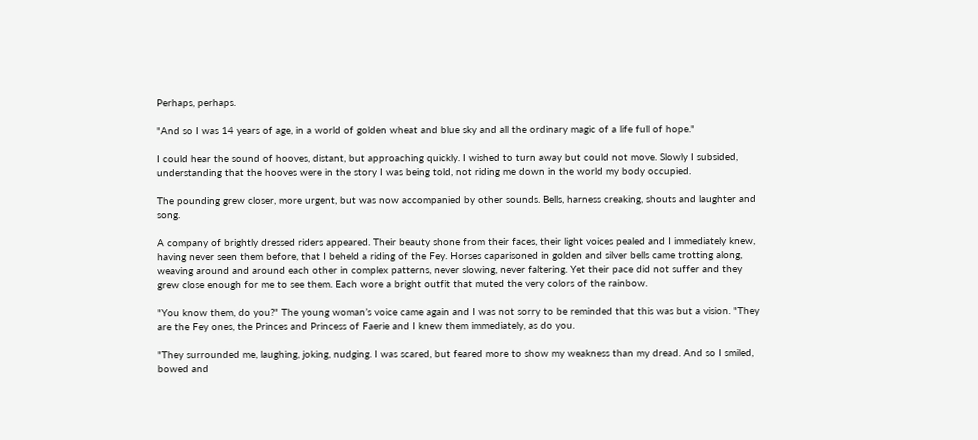Perhaps, perhaps.

"And so I was 14 years of age, in a world of golden wheat and blue sky and all the ordinary magic of a life full of hope."

I could hear the sound of hooves, distant, but approaching quickly. I wished to turn away but could not move. Slowly I subsided, understanding that the hooves were in the story I was being told, not riding me down in the world my body occupied.

The pounding grew closer, more urgent, but was now accompanied by other sounds. Bells, harness creaking, shouts and laughter and song.

A company of brightly dressed riders appeared. Their beauty shone from their faces, their light voices pealed and I immediately knew, having never seen them before, that I beheld a riding of the Fey. Horses caparisoned in golden and silver bells came trotting along, weaving around and around each other in complex patterns, never slowing, never faltering. Yet their pace did not suffer and they grew close enough for me to see them. Each wore a bright outfit that muted the very colors of the rainbow.

"You know them, do you?" The young woman’s voice came again and I was not sorry to be reminded that this was but a vision. "They are the Fey ones, the Princes and Princess of Faerie and I knew them immediately, as do you.

"They surrounded me, laughing, joking, nudging. I was scared, but feared more to show my weakness than my dread. And so I smiled, bowed and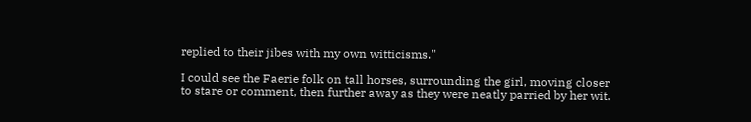replied to their jibes with my own witticisms."

I could see the Faerie folk on tall horses, surrounding the girl, moving closer to stare or comment, then further away as they were neatly parried by her wit.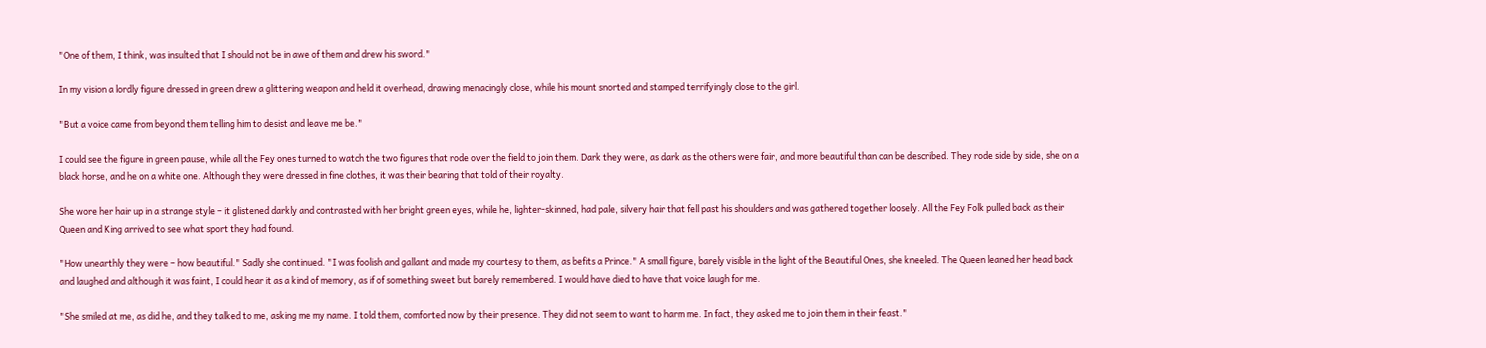"One of them, I think, was insulted that I should not be in awe of them and drew his sword."

In my vision a lordly figure dressed in green drew a glittering weapon and held it overhead, drawing menacingly close, while his mount snorted and stamped terrifyingly close to the girl.

"But a voice came from beyond them telling him to desist and leave me be."

I could see the figure in green pause, while all the Fey ones turned to watch the two figures that rode over the field to join them. Dark they were, as dark as the others were fair, and more beautiful than can be described. They rode side by side, she on a black horse, and he on a white one. Although they were dressed in fine clothes, it was their bearing that told of their royalty.

She wore her hair up in a strange style – it glistened darkly and contrasted with her bright green eyes, while he, lighter-skinned, had pale, silvery hair that fell past his shoulders and was gathered together loosely. All the Fey Folk pulled back as their Queen and King arrived to see what sport they had found.

"How unearthly they were – how beautiful." Sadly she continued. "I was foolish and gallant and made my courtesy to them, as befits a Prince." A small figure, barely visible in the light of the Beautiful Ones, she kneeled. The Queen leaned her head back and laughed and although it was faint, I could hear it as a kind of memory, as if of something sweet but barely remembered. I would have died to have that voice laugh for me.

"She smiled at me, as did he, and they talked to me, asking me my name. I told them, comforted now by their presence. They did not seem to want to harm me. In fact, they asked me to join them in their feast."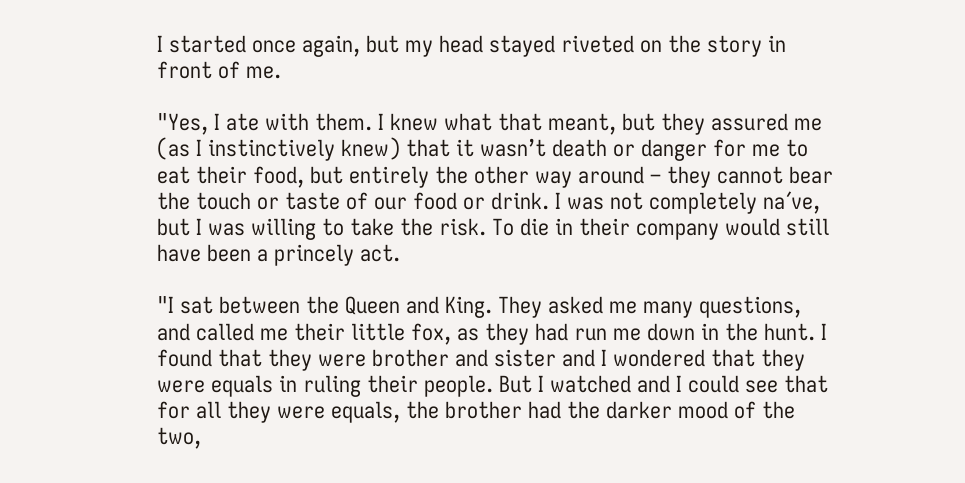I started once again, but my head stayed riveted on the story in front of me.

"Yes, I ate with them. I knew what that meant, but they assured me (as I instinctively knew) that it wasn’t death or danger for me to eat their food, but entirely the other way around – they cannot bear the touch or taste of our food or drink. I was not completely na´ve, but I was willing to take the risk. To die in their company would still have been a princely act.

"I sat between the Queen and King. They asked me many questions, and called me their little fox, as they had run me down in the hunt. I found that they were brother and sister and I wondered that they were equals in ruling their people. But I watched and I could see that for all they were equals, the brother had the darker mood of the two,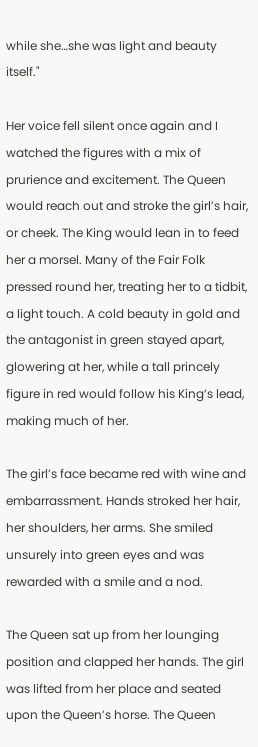while she…she was light and beauty itself."

Her voice fell silent once again and I watched the figures with a mix of prurience and excitement. The Queen would reach out and stroke the girl’s hair, or cheek. The King would lean in to feed her a morsel. Many of the Fair Folk pressed round her, treating her to a tidbit, a light touch. A cold beauty in gold and the antagonist in green stayed apart, glowering at her, while a tall princely figure in red would follow his King’s lead, making much of her.

The girl’s face became red with wine and embarrassment. Hands stroked her hair, her shoulders, her arms. She smiled unsurely into green eyes and was rewarded with a smile and a nod.

The Queen sat up from her lounging position and clapped her hands. The girl was lifted from her place and seated upon the Queen’s horse. The Queen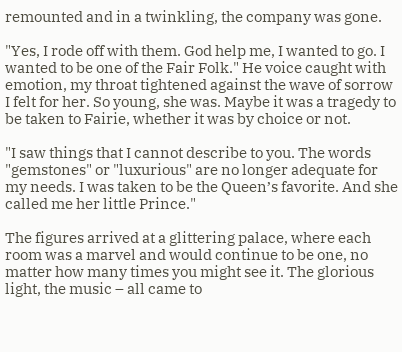remounted and in a twinkling, the company was gone.

"Yes, I rode off with them. God help me, I wanted to go. I wanted to be one of the Fair Folk." He voice caught with emotion, my throat tightened against the wave of sorrow I felt for her. So young, she was. Maybe it was a tragedy to be taken to Fairie, whether it was by choice or not.

"I saw things that I cannot describe to you. The words "gemstones" or "luxurious" are no longer adequate for my needs. I was taken to be the Queen’s favorite. And she called me her little Prince."

The figures arrived at a glittering palace, where each room was a marvel and would continue to be one, no matter how many times you might see it. The glorious light, the music – all came to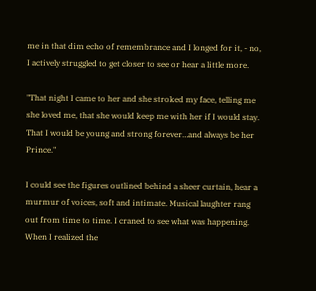me in that dim echo of remembrance and I longed for it, - no, I actively struggled to get closer to see or hear a little more.

"That night I came to her and she stroked my face, telling me she loved me, that she would keep me with her if I would stay. That I would be young and strong forever…and always be her Prince."

I could see the figures outlined behind a sheer curtain, hear a murmur of voices, soft and intimate. Musical laughter rang out from time to time. I craned to see what was happening. When I realized the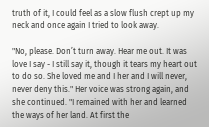truth of it, I could feel as a slow flush crept up my neck and once again I tried to look away.

"No, please. Don’t turn away. Hear me out. It was love I say - I still say it, though it tears my heart out to do so. She loved me and I her and I will never, never deny this." Her voice was strong again, and she continued. "I remained with her and learned the ways of her land. At first the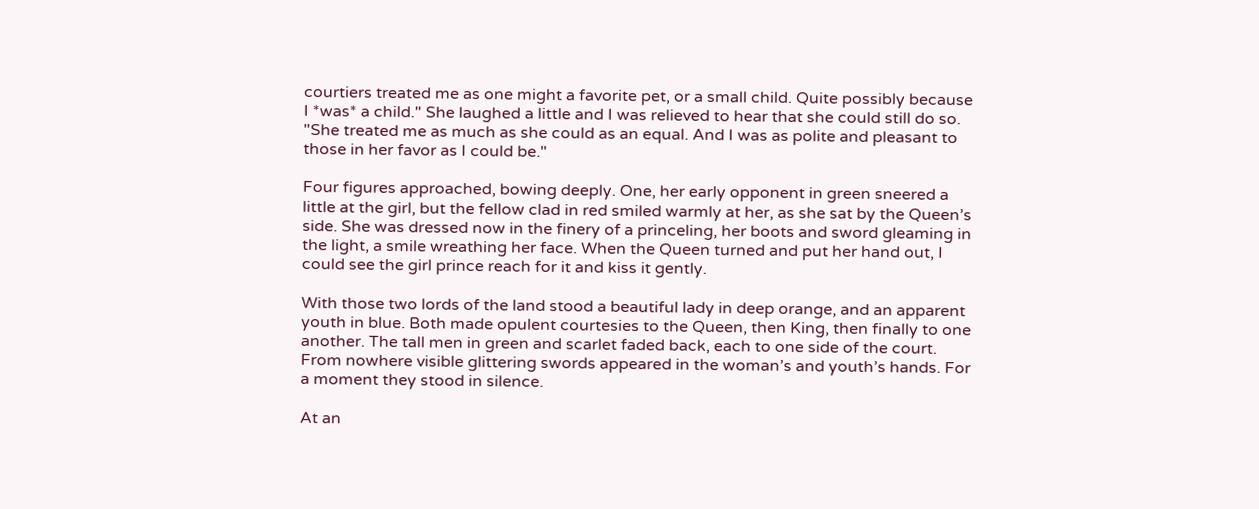courtiers treated me as one might a favorite pet, or a small child. Quite possibly because I *was* a child." She laughed a little and I was relieved to hear that she could still do so. "She treated me as much as she could as an equal. And I was as polite and pleasant to those in her favor as I could be."

Four figures approached, bowing deeply. One, her early opponent in green sneered a little at the girl, but the fellow clad in red smiled warmly at her, as she sat by the Queen’s side. She was dressed now in the finery of a princeling, her boots and sword gleaming in the light, a smile wreathing her face. When the Queen turned and put her hand out, I could see the girl prince reach for it and kiss it gently.

With those two lords of the land stood a beautiful lady in deep orange, and an apparent youth in blue. Both made opulent courtesies to the Queen, then King, then finally to one another. The tall men in green and scarlet faded back, each to one side of the court. From nowhere visible glittering swords appeared in the woman’s and youth’s hands. For a moment they stood in silence.

At an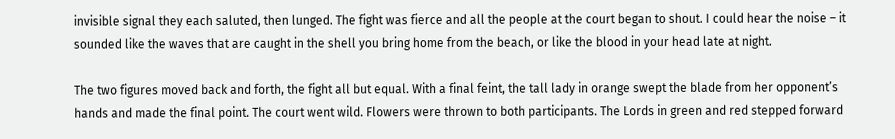invisible signal they each saluted, then lunged. The fight was fierce and all the people at the court began to shout. I could hear the noise – it sounded like the waves that are caught in the shell you bring home from the beach, or like the blood in your head late at night.

The two figures moved back and forth, the fight all but equal. With a final feint, the tall lady in orange swept the blade from her opponent’s hands and made the final point. The court went wild. Flowers were thrown to both participants. The Lords in green and red stepped forward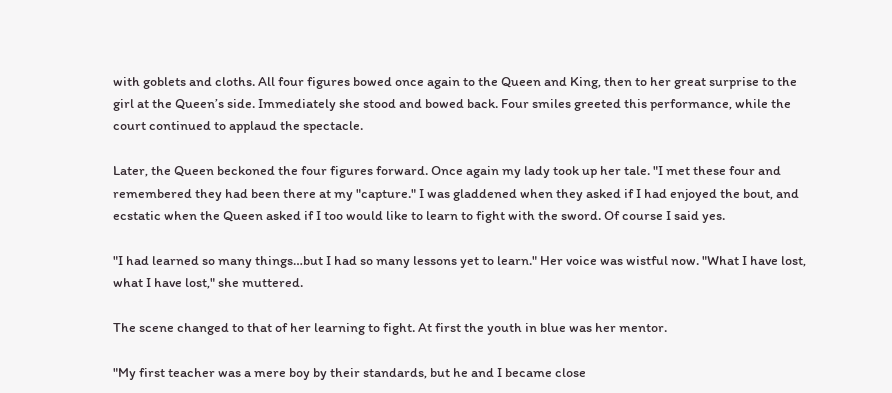with goblets and cloths. All four figures bowed once again to the Queen and King, then to her great surprise to the girl at the Queen’s side. Immediately she stood and bowed back. Four smiles greeted this performance, while the court continued to applaud the spectacle.

Later, the Queen beckoned the four figures forward. Once again my lady took up her tale. "I met these four and remembered they had been there at my "capture." I was gladdened when they asked if I had enjoyed the bout, and ecstatic when the Queen asked if I too would like to learn to fight with the sword. Of course I said yes.

"I had learned so many things…but I had so many lessons yet to learn." Her voice was wistful now. "What I have lost, what I have lost," she muttered.

The scene changed to that of her learning to fight. At first the youth in blue was her mentor.

"My first teacher was a mere boy by their standards, but he and I became close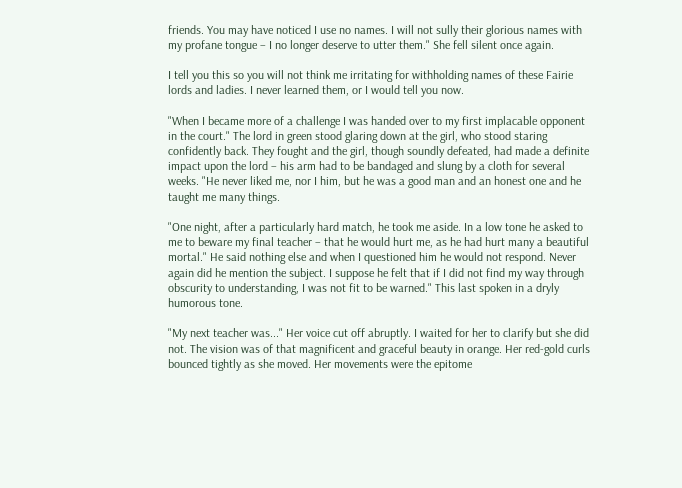friends. You may have noticed I use no names. I will not sully their glorious names with my profane tongue – I no longer deserve to utter them." She fell silent once again.

I tell you this so you will not think me irritating for withholding names of these Fairie lords and ladies. I never learned them, or I would tell you now.

"When I became more of a challenge I was handed over to my first implacable opponent in the court." The lord in green stood glaring down at the girl, who stood staring confidently back. They fought and the girl, though soundly defeated, had made a definite impact upon the lord – his arm had to be bandaged and slung by a cloth for several weeks. "He never liked me, nor I him, but he was a good man and an honest one and he taught me many things.

"One night, after a particularly hard match, he took me aside. In a low tone he asked to me to beware my final teacher – that he would hurt me, as he had hurt many a beautiful mortal." He said nothing else and when I questioned him he would not respond. Never again did he mention the subject. I suppose he felt that if I did not find my way through obscurity to understanding, I was not fit to be warned." This last spoken in a dryly humorous tone.

"My next teacher was..." Her voice cut off abruptly. I waited for her to clarify but she did not. The vision was of that magnificent and graceful beauty in orange. Her red-gold curls bounced tightly as she moved. Her movements were the epitome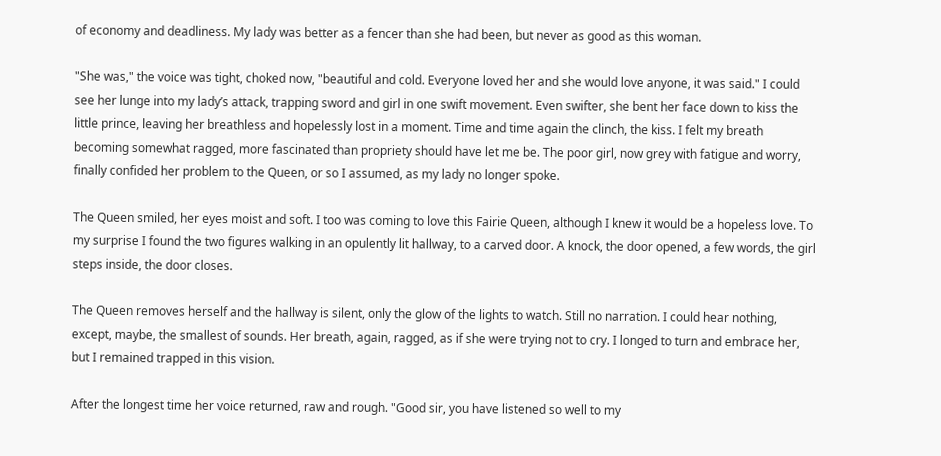of economy and deadliness. My lady was better as a fencer than she had been, but never as good as this woman.

"She was," the voice was tight, choked now, "beautiful and cold. Everyone loved her and she would love anyone, it was said." I could see her lunge into my lady’s attack, trapping sword and girl in one swift movement. Even swifter, she bent her face down to kiss the little prince, leaving her breathless and hopelessly lost in a moment. Time and time again the clinch, the kiss. I felt my breath becoming somewhat ragged, more fascinated than propriety should have let me be. The poor girl, now grey with fatigue and worry, finally confided her problem to the Queen, or so I assumed, as my lady no longer spoke.

The Queen smiled, her eyes moist and soft. I too was coming to love this Fairie Queen, although I knew it would be a hopeless love. To my surprise I found the two figures walking in an opulently lit hallway, to a carved door. A knock, the door opened, a few words, the girl steps inside, the door closes.

The Queen removes herself and the hallway is silent, only the glow of the lights to watch. Still no narration. I could hear nothing, except, maybe, the smallest of sounds. Her breath, again, ragged, as if she were trying not to cry. I longed to turn and embrace her, but I remained trapped in this vision.

After the longest time her voice returned, raw and rough. "Good sir, you have listened so well to my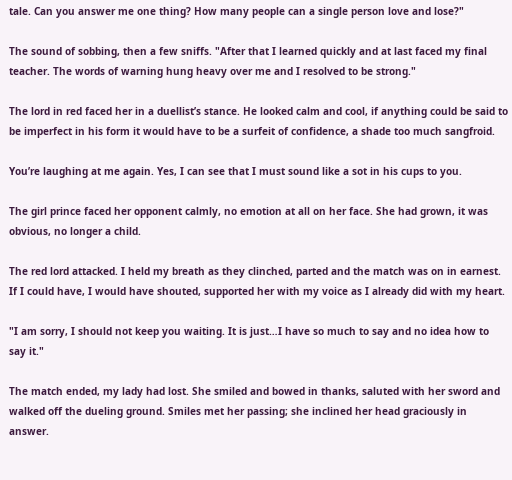tale. Can you answer me one thing? How many people can a single person love and lose?"

The sound of sobbing, then a few sniffs. "After that I learned quickly and at last faced my final teacher. The words of warning hung heavy over me and I resolved to be strong."

The lord in red faced her in a duellist’s stance. He looked calm and cool, if anything could be said to be imperfect in his form it would have to be a surfeit of confidence, a shade too much sangfroid.

You’re laughing at me again. Yes, I can see that I must sound like a sot in his cups to you.

The girl prince faced her opponent calmly, no emotion at all on her face. She had grown, it was obvious, no longer a child.

The red lord attacked. I held my breath as they clinched, parted and the match was on in earnest. If I could have, I would have shouted, supported her with my voice as I already did with my heart.

"I am sorry, I should not keep you waiting. It is just…I have so much to say and no idea how to say it."

The match ended, my lady had lost. She smiled and bowed in thanks, saluted with her sword and walked off the dueling ground. Smiles met her passing; she inclined her head graciously in answer.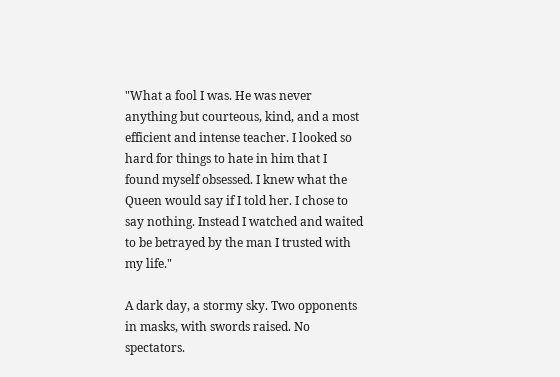"What a fool I was. He was never anything but courteous, kind, and a most efficient and intense teacher. I looked so hard for things to hate in him that I found myself obsessed. I knew what the Queen would say if I told her. I chose to say nothing. Instead I watched and waited to be betrayed by the man I trusted with my life."

A dark day, a stormy sky. Two opponents in masks, with swords raised. No spectators.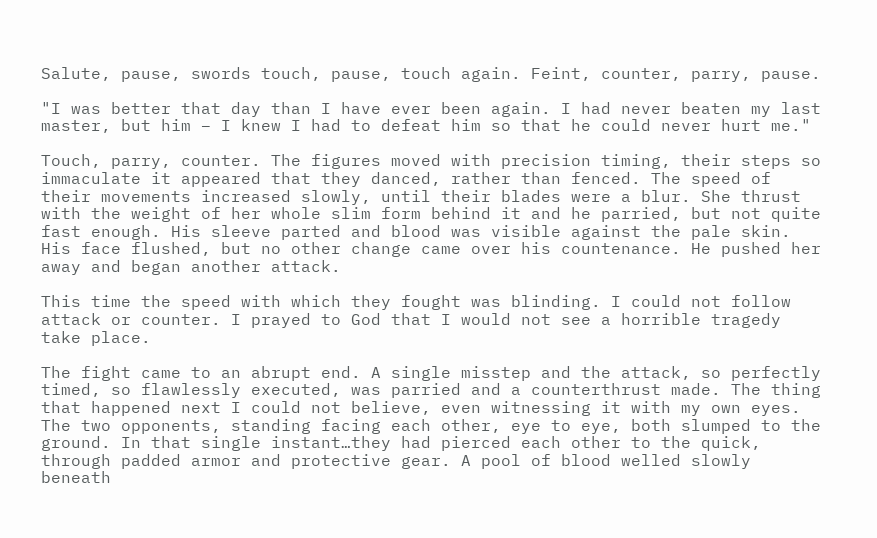Salute, pause, swords touch, pause, touch again. Feint, counter, parry, pause.

"I was better that day than I have ever been again. I had never beaten my last master, but him – I knew I had to defeat him so that he could never hurt me."

Touch, parry, counter. The figures moved with precision timing, their steps so immaculate it appeared that they danced, rather than fenced. The speed of their movements increased slowly, until their blades were a blur. She thrust with the weight of her whole slim form behind it and he parried, but not quite fast enough. His sleeve parted and blood was visible against the pale skin. His face flushed, but no other change came over his countenance. He pushed her away and began another attack.

This time the speed with which they fought was blinding. I could not follow attack or counter. I prayed to God that I would not see a horrible tragedy take place.

The fight came to an abrupt end. A single misstep and the attack, so perfectly timed, so flawlessly executed, was parried and a counterthrust made. The thing that happened next I could not believe, even witnessing it with my own eyes. The two opponents, standing facing each other, eye to eye, both slumped to the ground. In that single instant…they had pierced each other to the quick, through padded armor and protective gear. A pool of blood welled slowly beneath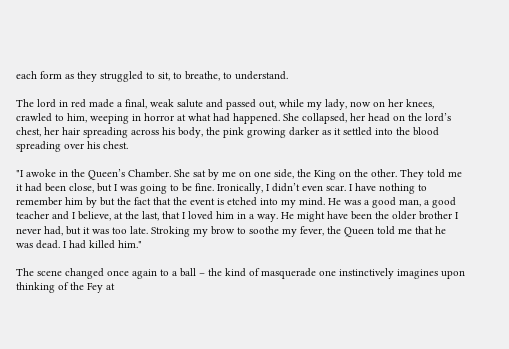each form as they struggled to sit, to breathe, to understand.

The lord in red made a final, weak salute and passed out, while my lady, now on her knees, crawled to him, weeping in horror at what had happened. She collapsed, her head on the lord’s chest, her hair spreading across his body, the pink growing darker as it settled into the blood spreading over his chest.

"I awoke in the Queen’s Chamber. She sat by me on one side, the King on the other. They told me it had been close, but I was going to be fine. Ironically, I didn’t even scar. I have nothing to remember him by but the fact that the event is etched into my mind. He was a good man, a good teacher and I believe, at the last, that I loved him in a way. He might have been the older brother I never had, but it was too late. Stroking my brow to soothe my fever, the Queen told me that he was dead. I had killed him."

The scene changed once again to a ball – the kind of masquerade one instinctively imagines upon thinking of the Fey at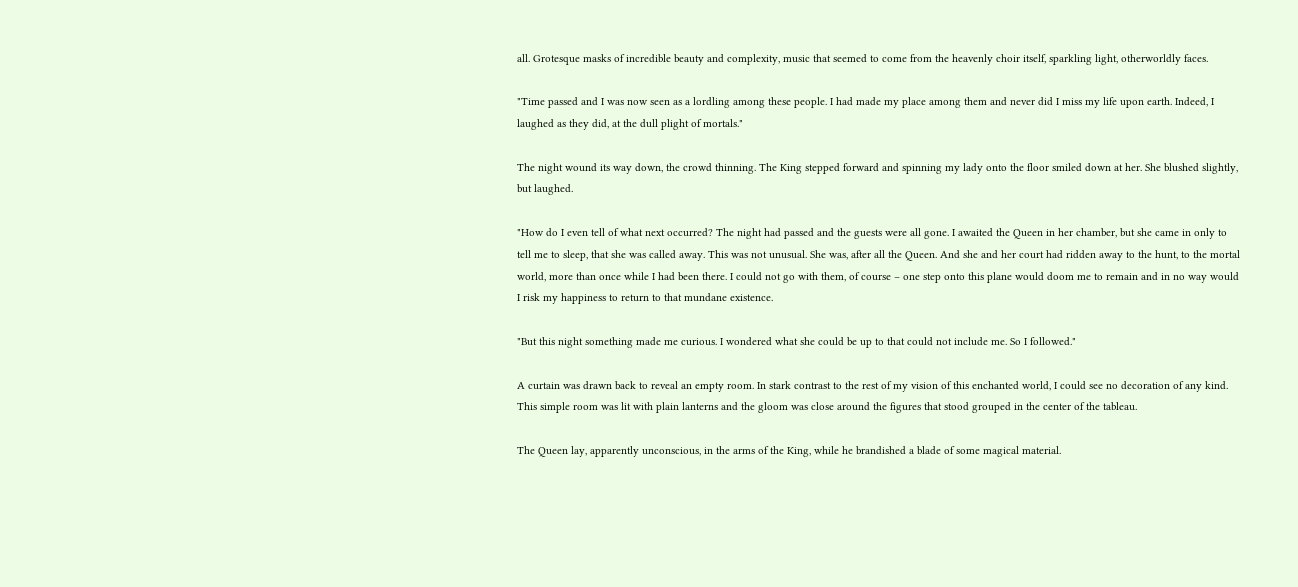all. Grotesque masks of incredible beauty and complexity, music that seemed to come from the heavenly choir itself, sparkling light, otherworldly faces.

"Time passed and I was now seen as a lordling among these people. I had made my place among them and never did I miss my life upon earth. Indeed, I laughed as they did, at the dull plight of mortals."

The night wound its way down, the crowd thinning. The King stepped forward and spinning my lady onto the floor smiled down at her. She blushed slightly, but laughed.

"How do I even tell of what next occurred? The night had passed and the guests were all gone. I awaited the Queen in her chamber, but she came in only to tell me to sleep, that she was called away. This was not unusual. She was, after all the Queen. And she and her court had ridden away to the hunt, to the mortal world, more than once while I had been there. I could not go with them, of course – one step onto this plane would doom me to remain and in no way would I risk my happiness to return to that mundane existence.

"But this night something made me curious. I wondered what she could be up to that could not include me. So I followed."

A curtain was drawn back to reveal an empty room. In stark contrast to the rest of my vision of this enchanted world, I could see no decoration of any kind. This simple room was lit with plain lanterns and the gloom was close around the figures that stood grouped in the center of the tableau.

The Queen lay, apparently unconscious, in the arms of the King, while he brandished a blade of some magical material.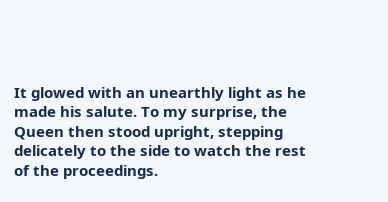It glowed with an unearthly light as he made his salute. To my surprise, the Queen then stood upright, stepping delicately to the side to watch the rest of the proceedings.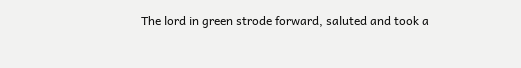The lord in green strode forward, saluted and took a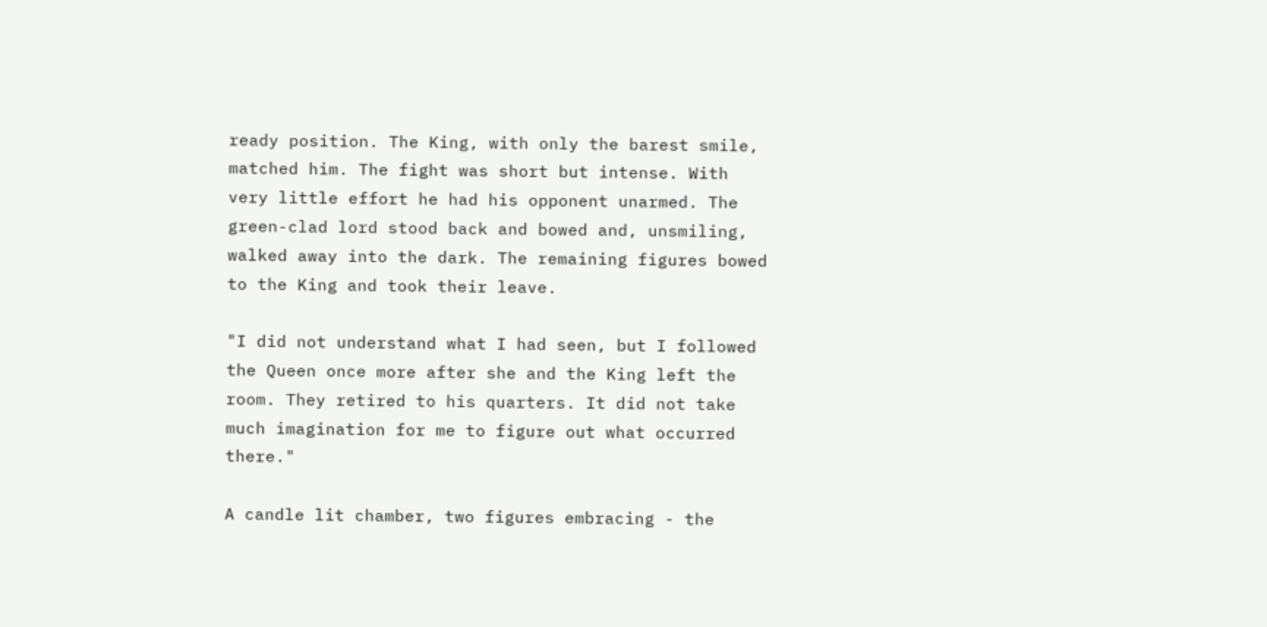ready position. The King, with only the barest smile, matched him. The fight was short but intense. With very little effort he had his opponent unarmed. The green-clad lord stood back and bowed and, unsmiling, walked away into the dark. The remaining figures bowed to the King and took their leave.

"I did not understand what I had seen, but I followed the Queen once more after she and the King left the room. They retired to his quarters. It did not take much imagination for me to figure out what occurred there."

A candle lit chamber, two figures embracing - the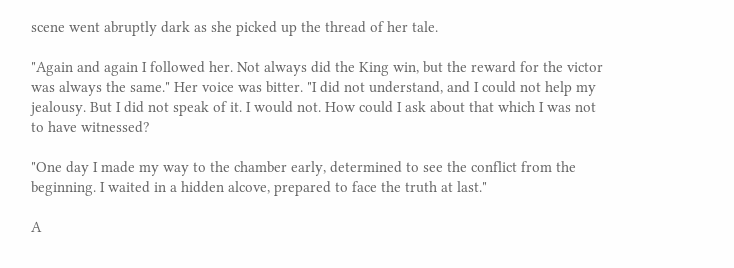scene went abruptly dark as she picked up the thread of her tale.

"Again and again I followed her. Not always did the King win, but the reward for the victor was always the same." Her voice was bitter. "I did not understand, and I could not help my jealousy. But I did not speak of it. I would not. How could I ask about that which I was not to have witnessed?

"One day I made my way to the chamber early, determined to see the conflict from the beginning. I waited in a hidden alcove, prepared to face the truth at last."

A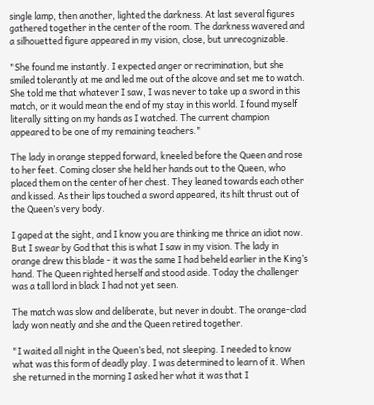single lamp, then another, lighted the darkness. At last several figures gathered together in the center of the room. The darkness wavered and a silhouetted figure appeared in my vision, close, but unrecognizable.

"She found me instantly. I expected anger or recrimination, but she smiled tolerantly at me and led me out of the alcove and set me to watch. She told me that whatever I saw, I was never to take up a sword in this match, or it would mean the end of my stay in this world. I found myself literally sitting on my hands as I watched. The current champion appeared to be one of my remaining teachers."

The lady in orange stepped forward, kneeled before the Queen and rose to her feet. Coming closer she held her hands out to the Queen, who placed them on the center of her chest. They leaned towards each other and kissed. As their lips touched a sword appeared, its hilt thrust out of the Queen’s very body.

I gaped at the sight, and I know you are thinking me thrice an idiot now. But I swear by God that this is what I saw in my vision. The lady in orange drew this blade - it was the same I had beheld earlier in the King’s hand. The Queen righted herself and stood aside. Today the challenger was a tall lord in black I had not yet seen.

The match was slow and deliberate, but never in doubt. The orange-clad lady won neatly and she and the Queen retired together.

"I waited all night in the Queen’s bed, not sleeping. I needed to know what was this form of deadly play. I was determined to learn of it. When she returned in the morning I asked her what it was that I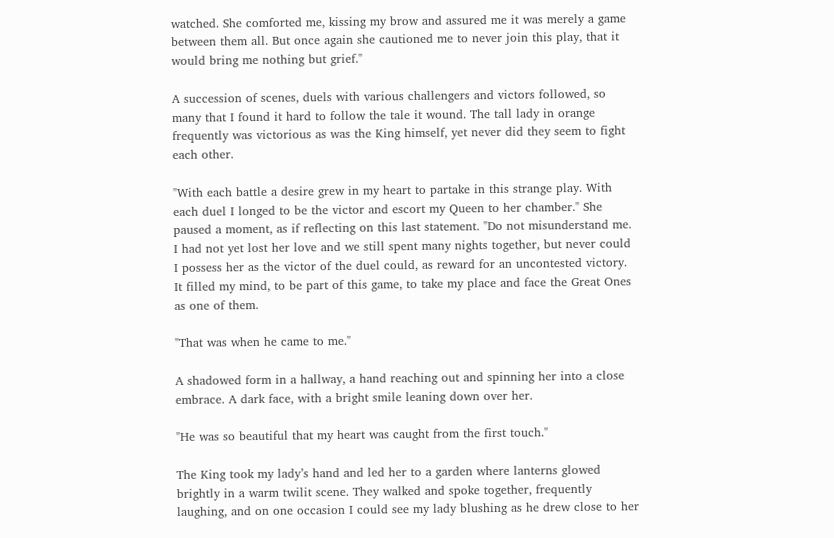watched. She comforted me, kissing my brow and assured me it was merely a game between them all. But once again she cautioned me to never join this play, that it would bring me nothing but grief."

A succession of scenes, duels with various challengers and victors followed, so many that I found it hard to follow the tale it wound. The tall lady in orange frequently was victorious as was the King himself, yet never did they seem to fight each other.

"With each battle a desire grew in my heart to partake in this strange play. With each duel I longed to be the victor and escort my Queen to her chamber." She paused a moment, as if reflecting on this last statement. "Do not misunderstand me. I had not yet lost her love and we still spent many nights together, but never could I possess her as the victor of the duel could, as reward for an uncontested victory. It filled my mind, to be part of this game, to take my place and face the Great Ones as one of them.

"That was when he came to me."

A shadowed form in a hallway, a hand reaching out and spinning her into a close embrace. A dark face, with a bright smile leaning down over her.

"He was so beautiful that my heart was caught from the first touch."

The King took my lady’s hand and led her to a garden where lanterns glowed brightly in a warm twilit scene. They walked and spoke together, frequently laughing, and on one occasion I could see my lady blushing as he drew close to her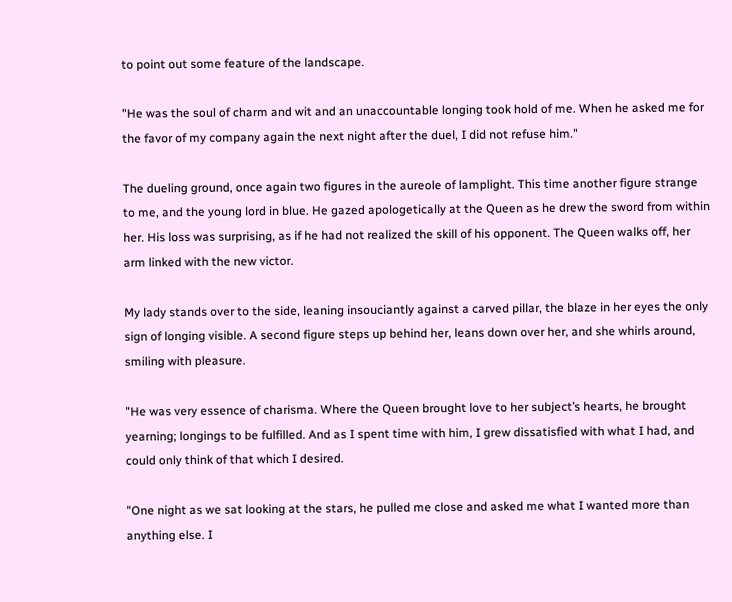to point out some feature of the landscape.

"He was the soul of charm and wit and an unaccountable longing took hold of me. When he asked me for the favor of my company again the next night after the duel, I did not refuse him."

The dueling ground, once again two figures in the aureole of lamplight. This time another figure strange to me, and the young lord in blue. He gazed apologetically at the Queen as he drew the sword from within her. His loss was surprising, as if he had not realized the skill of his opponent. The Queen walks off, her arm linked with the new victor.

My lady stands over to the side, leaning insouciantly against a carved pillar, the blaze in her eyes the only sign of longing visible. A second figure steps up behind her, leans down over her, and she whirls around, smiling with pleasure.

"He was very essence of charisma. Where the Queen brought love to her subject’s hearts, he brought yearning; longings to be fulfilled. And as I spent time with him, I grew dissatisfied with what I had, and could only think of that which I desired.

"One night as we sat looking at the stars, he pulled me close and asked me what I wanted more than anything else. I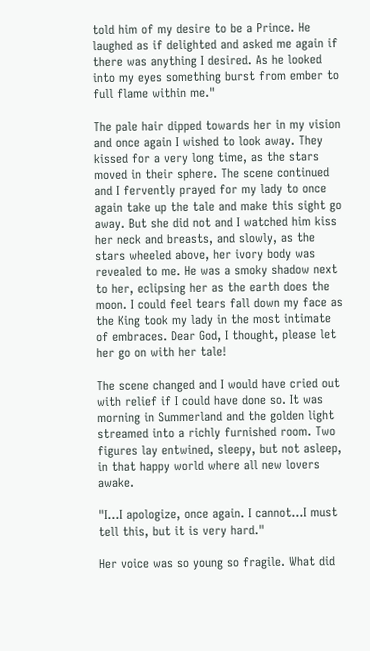told him of my desire to be a Prince. He laughed as if delighted and asked me again if there was anything I desired. As he looked into my eyes something burst from ember to full flame within me."

The pale hair dipped towards her in my vision and once again I wished to look away. They kissed for a very long time, as the stars moved in their sphere. The scene continued and I fervently prayed for my lady to once again take up the tale and make this sight go away. But she did not and I watched him kiss her neck and breasts, and slowly, as the stars wheeled above, her ivory body was revealed to me. He was a smoky shadow next to her, eclipsing her as the earth does the moon. I could feel tears fall down my face as the King took my lady in the most intimate of embraces. Dear God, I thought, please let her go on with her tale!

The scene changed and I would have cried out with relief if I could have done so. It was morning in Summerland and the golden light streamed into a richly furnished room. Two figures lay entwined, sleepy, but not asleep, in that happy world where all new lovers awake.

"I…I apologize, once again. I cannot…I must tell this, but it is very hard."

Her voice was so young so fragile. What did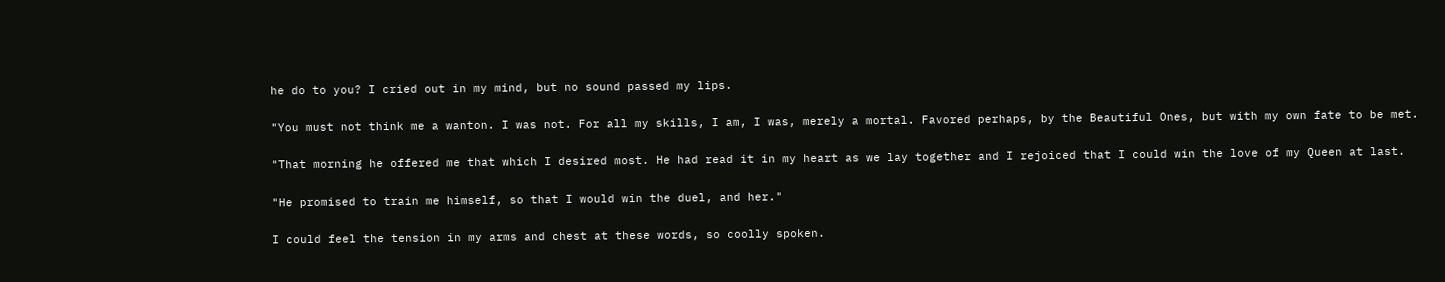he do to you? I cried out in my mind, but no sound passed my lips.

"You must not think me a wanton. I was not. For all my skills, I am, I was, merely a mortal. Favored perhaps, by the Beautiful Ones, but with my own fate to be met.

"That morning he offered me that which I desired most. He had read it in my heart as we lay together and I rejoiced that I could win the love of my Queen at last.

"He promised to train me himself, so that I would win the duel, and her."

I could feel the tension in my arms and chest at these words, so coolly spoken.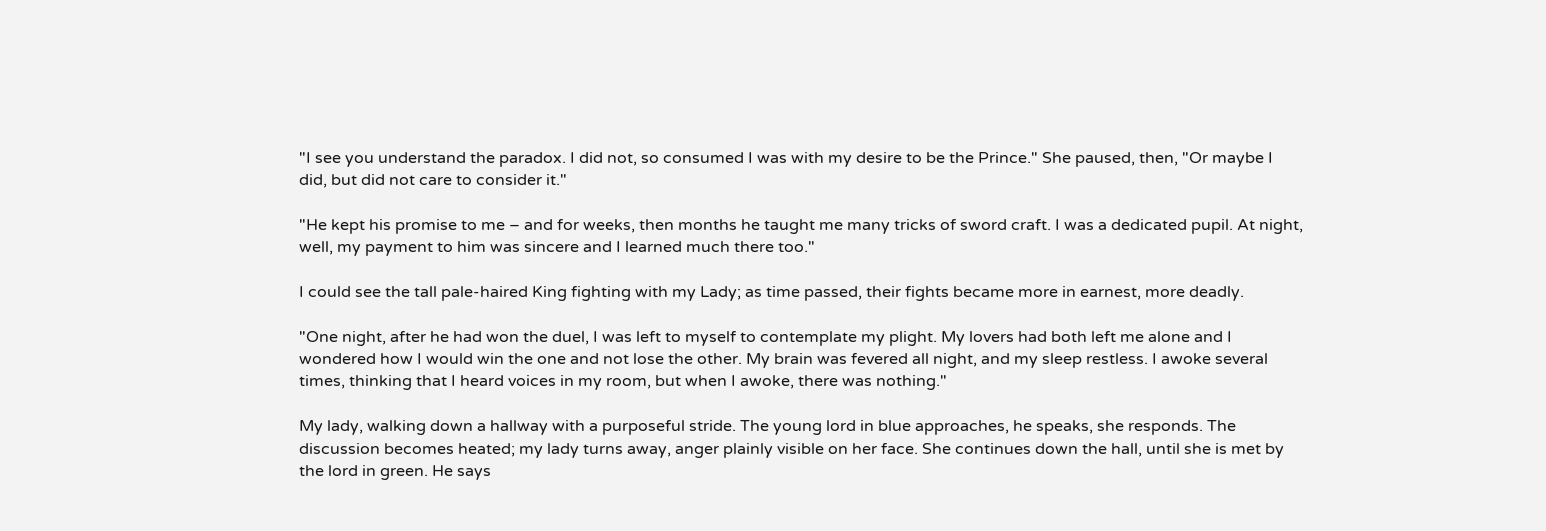"I see you understand the paradox. I did not, so consumed I was with my desire to be the Prince." She paused, then, "Or maybe I did, but did not care to consider it."

"He kept his promise to me – and for weeks, then months he taught me many tricks of sword craft. I was a dedicated pupil. At night, well, my payment to him was sincere and I learned much there too."

I could see the tall pale-haired King fighting with my Lady; as time passed, their fights became more in earnest, more deadly.

"One night, after he had won the duel, I was left to myself to contemplate my plight. My lovers had both left me alone and I wondered how I would win the one and not lose the other. My brain was fevered all night, and my sleep restless. I awoke several times, thinking that I heard voices in my room, but when I awoke, there was nothing."

My lady, walking down a hallway with a purposeful stride. The young lord in blue approaches, he speaks, she responds. The discussion becomes heated; my lady turns away, anger plainly visible on her face. She continues down the hall, until she is met by the lord in green. He says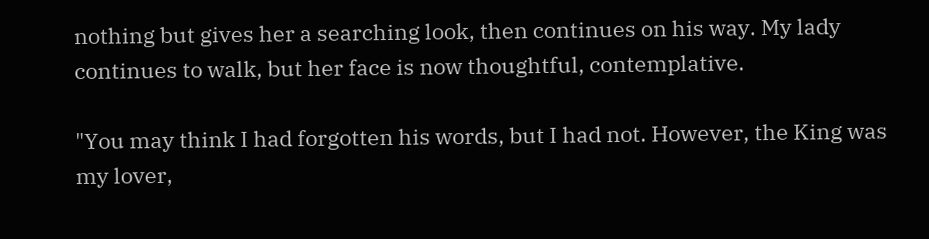nothing but gives her a searching look, then continues on his way. My lady continues to walk, but her face is now thoughtful, contemplative.

"You may think I had forgotten his words, but I had not. However, the King was my lover,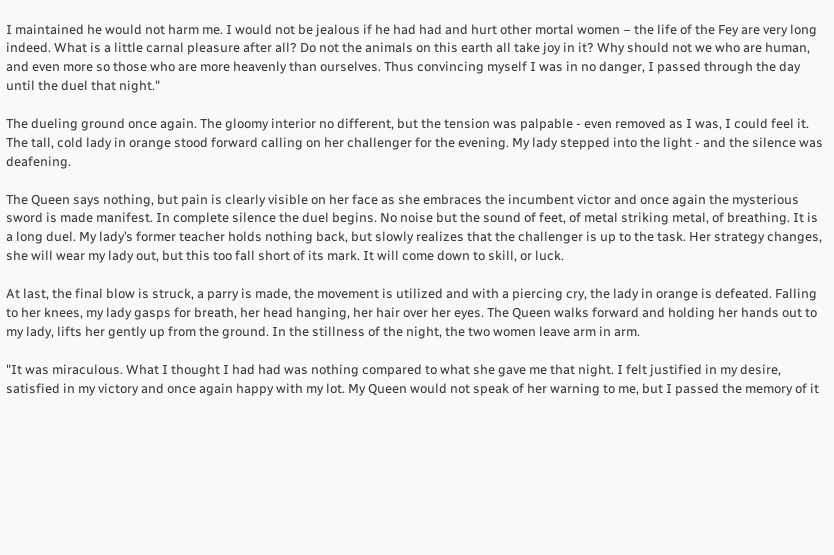I maintained he would not harm me. I would not be jealous if he had had and hurt other mortal women – the life of the Fey are very long indeed. What is a little carnal pleasure after all? Do not the animals on this earth all take joy in it? Why should not we who are human, and even more so those who are more heavenly than ourselves. Thus convincing myself I was in no danger, I passed through the day until the duel that night."

The dueling ground once again. The gloomy interior no different, but the tension was palpable - even removed as I was, I could feel it. The tall, cold lady in orange stood forward calling on her challenger for the evening. My lady stepped into the light - and the silence was deafening.

The Queen says nothing, but pain is clearly visible on her face as she embraces the incumbent victor and once again the mysterious sword is made manifest. In complete silence the duel begins. No noise but the sound of feet, of metal striking metal, of breathing. It is a long duel. My lady’s former teacher holds nothing back, but slowly realizes that the challenger is up to the task. Her strategy changes, she will wear my lady out, but this too fall short of its mark. It will come down to skill, or luck.

At last, the final blow is struck, a parry is made, the movement is utilized and with a piercing cry, the lady in orange is defeated. Falling to her knees, my lady gasps for breath, her head hanging, her hair over her eyes. The Queen walks forward and holding her hands out to my lady, lifts her gently up from the ground. In the stillness of the night, the two women leave arm in arm.

"It was miraculous. What I thought I had had was nothing compared to what she gave me that night. I felt justified in my desire, satisfied in my victory and once again happy with my lot. My Queen would not speak of her warning to me, but I passed the memory of it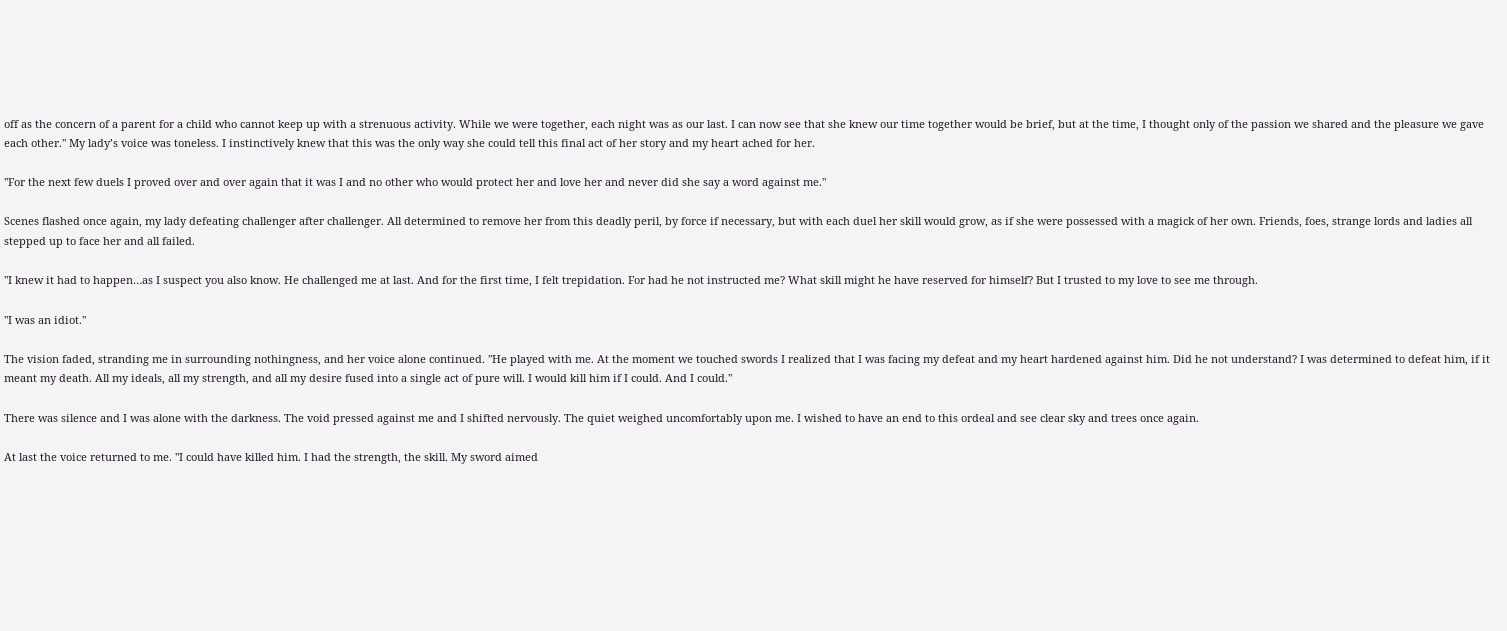off as the concern of a parent for a child who cannot keep up with a strenuous activity. While we were together, each night was as our last. I can now see that she knew our time together would be brief, but at the time, I thought only of the passion we shared and the pleasure we gave each other." My lady’s voice was toneless. I instinctively knew that this was the only way she could tell this final act of her story and my heart ached for her.

"For the next few duels I proved over and over again that it was I and no other who would protect her and love her and never did she say a word against me."

Scenes flashed once again, my lady defeating challenger after challenger. All determined to remove her from this deadly peril, by force if necessary, but with each duel her skill would grow, as if she were possessed with a magick of her own. Friends, foes, strange lords and ladies all stepped up to face her and all failed.

"I knew it had to happen…as I suspect you also know. He challenged me at last. And for the first time, I felt trepidation. For had he not instructed me? What skill might he have reserved for himself? But I trusted to my love to see me through.

"I was an idiot."

The vision faded, stranding me in surrounding nothingness, and her voice alone continued. "He played with me. At the moment we touched swords I realized that I was facing my defeat and my heart hardened against him. Did he not understand? I was determined to defeat him, if it meant my death. All my ideals, all my strength, and all my desire fused into a single act of pure will. I would kill him if I could. And I could."

There was silence and I was alone with the darkness. The void pressed against me and I shifted nervously. The quiet weighed uncomfortably upon me. I wished to have an end to this ordeal and see clear sky and trees once again.

At last the voice returned to me. "I could have killed him. I had the strength, the skill. My sword aimed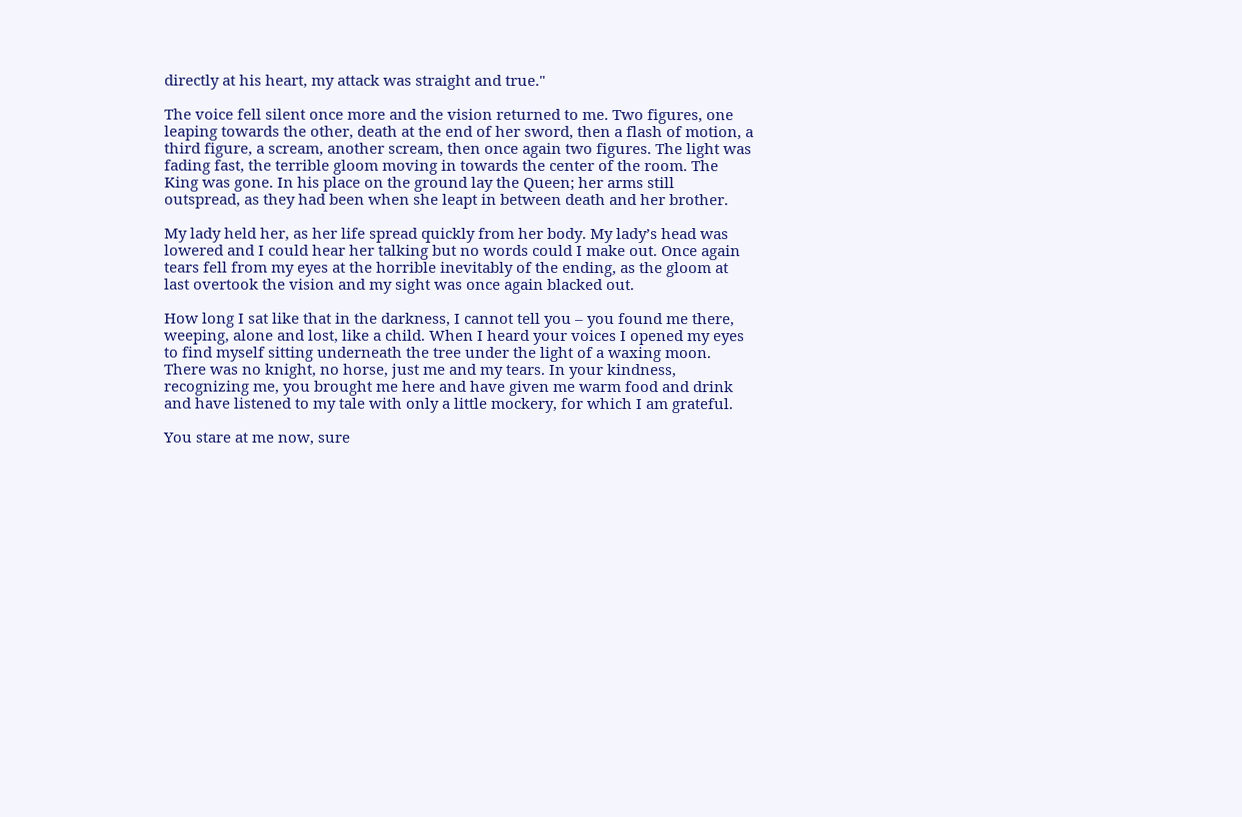directly at his heart, my attack was straight and true."

The voice fell silent once more and the vision returned to me. Two figures, one leaping towards the other, death at the end of her sword, then a flash of motion, a third figure, a scream, another scream, then once again two figures. The light was fading fast, the terrible gloom moving in towards the center of the room. The King was gone. In his place on the ground lay the Queen; her arms still outspread, as they had been when she leapt in between death and her brother.

My lady held her, as her life spread quickly from her body. My lady’s head was lowered and I could hear her talking but no words could I make out. Once again tears fell from my eyes at the horrible inevitably of the ending, as the gloom at last overtook the vision and my sight was once again blacked out.

How long I sat like that in the darkness, I cannot tell you – you found me there, weeping, alone and lost, like a child. When I heard your voices I opened my eyes to find myself sitting underneath the tree under the light of a waxing moon. There was no knight, no horse, just me and my tears. In your kindness, recognizing me, you brought me here and have given me warm food and drink and have listened to my tale with only a little mockery, for which I am grateful.

You stare at me now, sure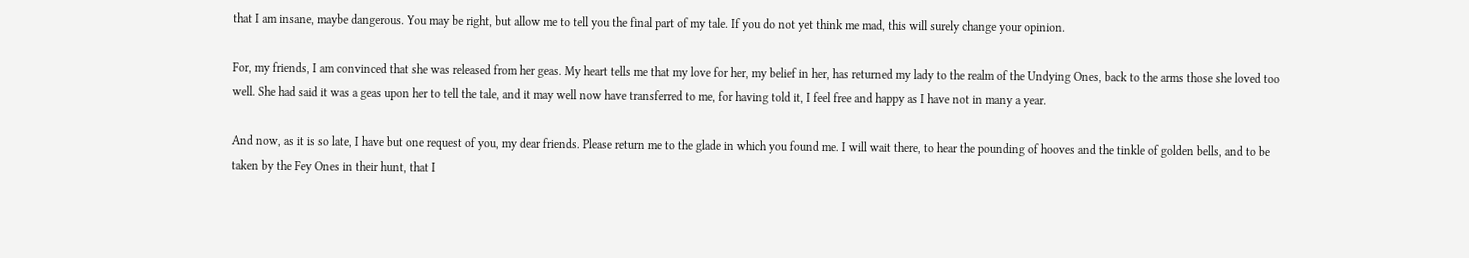that I am insane, maybe dangerous. You may be right, but allow me to tell you the final part of my tale. If you do not yet think me mad, this will surely change your opinion.

For, my friends, I am convinced that she was released from her geas. My heart tells me that my love for her, my belief in her, has returned my lady to the realm of the Undying Ones, back to the arms those she loved too well. She had said it was a geas upon her to tell the tale, and it may well now have transferred to me, for having told it, I feel free and happy as I have not in many a year.

And now, as it is so late, I have but one request of you, my dear friends. Please return me to the glade in which you found me. I will wait there, to hear the pounding of hooves and the tinkle of golden bells, and to be taken by the Fey Ones in their hunt, that I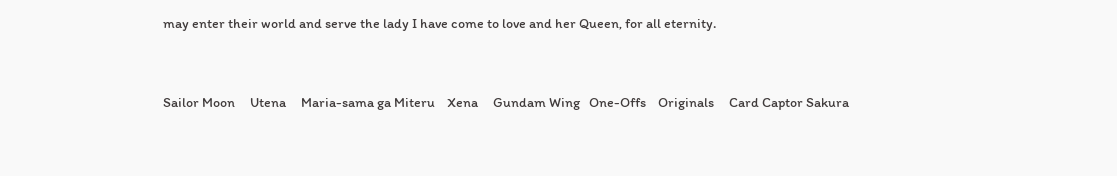may enter their world and serve the lady I have come to love and her Queen, for all eternity.


Sailor Moon     Utena     Maria-sama ga Miteru    Xena     Gundam Wing   One-Offs    Originals     Card Captor Sakura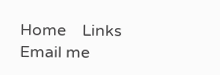Home    Links     Email me